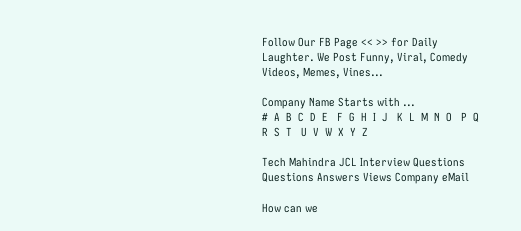Follow Our FB Page << >> for Daily Laughter. We Post Funny, Viral, Comedy Videos, Memes, Vines...

Company Name Starts with ...
#  A  B  C  D  E   F  G  H  I  J   K  L  M  N  O   P  Q  R  S  T   U  V  W  X  Y  Z

Tech Mahindra JCL Interview Questions
Questions Answers Views Company eMail

How can we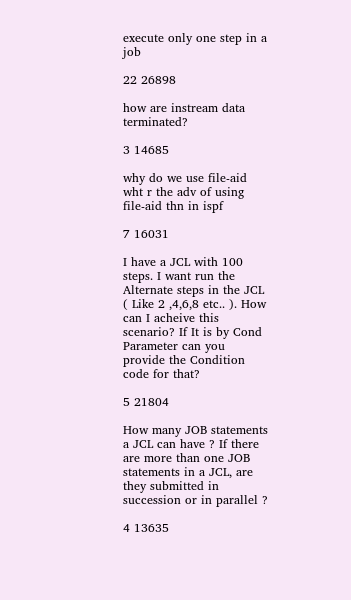execute only one step in a job

22 26898

how are instream data terminated?

3 14685

why do we use file-aid wht r the adv of using file-aid thn in ispf

7 16031

I have a JCL with 100 steps. I want run the Alternate steps in the JCL ( Like 2 ,4,6,8 etc.. ). How can I acheive this scenario? If It is by Cond Parameter can you provide the Condition code for that?

5 21804

How many JOB statements a JCL can have ? If there are more than one JOB statements in a JCL, are they submitted in succession or in parallel ?

4 13635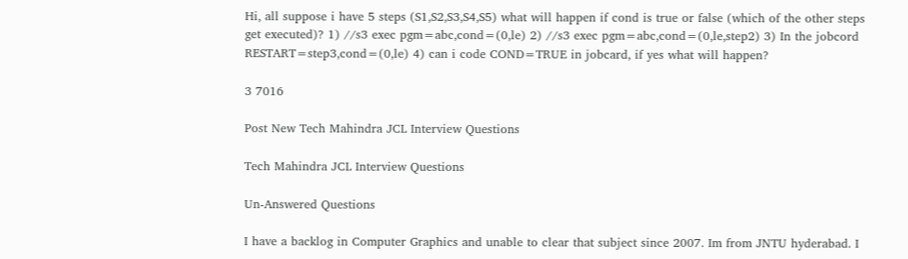Hi, all suppose i have 5 steps (S1,S2,S3,S4,S5) what will happen if cond is true or false (which of the other steps get executed)? 1) //s3 exec pgm=abc,cond=(0,le) 2) //s3 exec pgm=abc,cond=(0,le,step2) 3) In the jobcord RESTART=step3,cond=(0,le) 4) can i code COND=TRUE in jobcard, if yes what will happen?

3 7016

Post New Tech Mahindra JCL Interview Questions

Tech Mahindra JCL Interview Questions

Un-Answered Questions

I have a backlog in Computer Graphics and unable to clear that subject since 2007. Im from JNTU hyderabad. I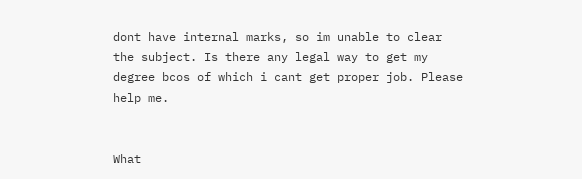dont have internal marks, so im unable to clear the subject. Is there any legal way to get my degree bcos of which i cant get proper job. Please help me.


What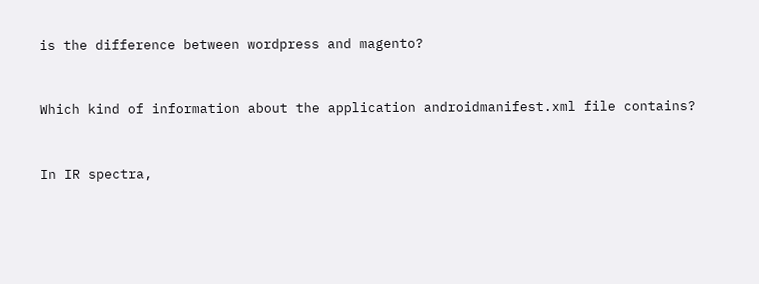is the difference between wordpress and magento?


Which kind of information about the application androidmanifest.xml file contains?


In IR spectra,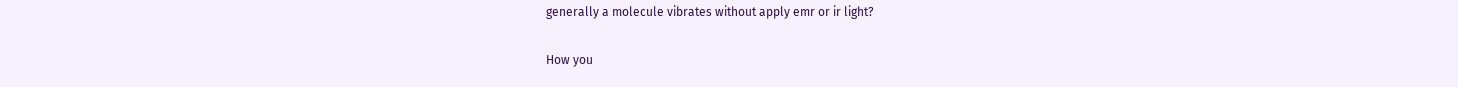generally a molecule vibrates without apply emr or ir light?


How you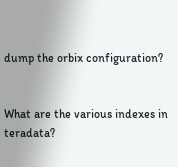dump the orbix configuration?


What are the various indexes in teradata?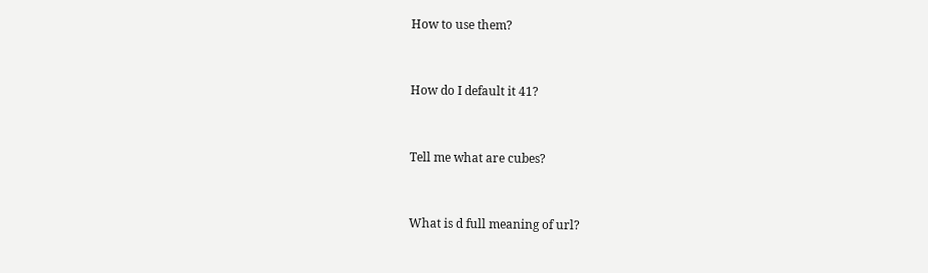How to use them?


How do I default it 41?


Tell me what are cubes?


What is d full meaning of url?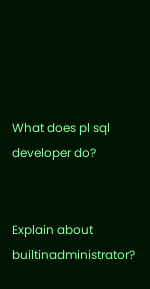What does pl sql developer do?


Explain about builtinadministrator?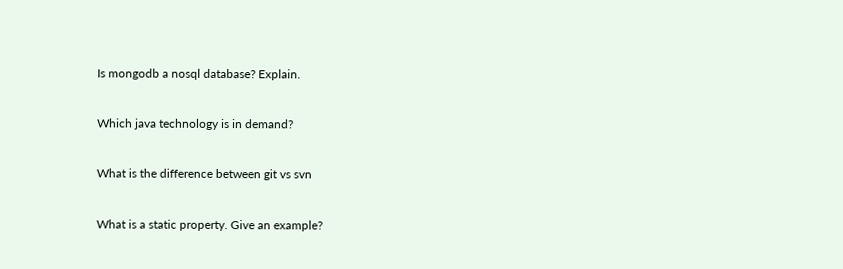Is mongodb a nosql database? Explain.


Which java technology is in demand?


What is the difference between git vs svn


What is a static property. Give an example?